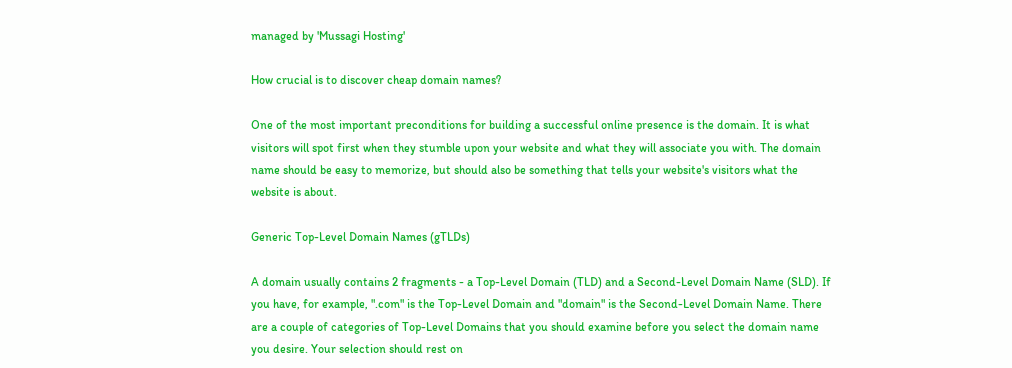managed by 'Mussagi Hosting'

How crucial is to discover cheap domain names?

One of the most important preconditions for building a successful online presence is the domain. It is what visitors will spot first when they stumble upon your website and what they will associate you with. The domain name should be easy to memorize, but should also be something that tells your website's visitors what the website is about.

Generic Top-Level Domain Names (gTLDs)

A domain usually contains 2 fragments - a Top-Level Domain (TLD) and a Second-Level Domain Name (SLD). If you have, for example, ".com" is the Top-Level Domain and "domain" is the Second-Level Domain Name. There are a couple of categories of Top-Level Domains that you should examine before you select the domain name you desire. Your selection should rest on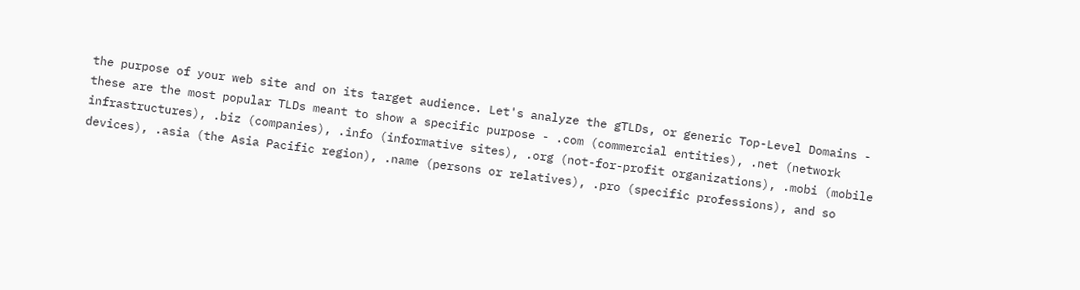the purpose of your web site and on its target audience. Let's analyze the gTLDs, or generic Top-Level Domains - these are the most popular TLDs meant to show a specific purpose - .com (commercial entities), .net (network infrastructures), .biz (companies), .info (informative sites), .org (not-for-profit organizations), .mobi (mobile devices), .asia (the Asia Pacific region), .name (persons or relatives), .pro (specific professions), and so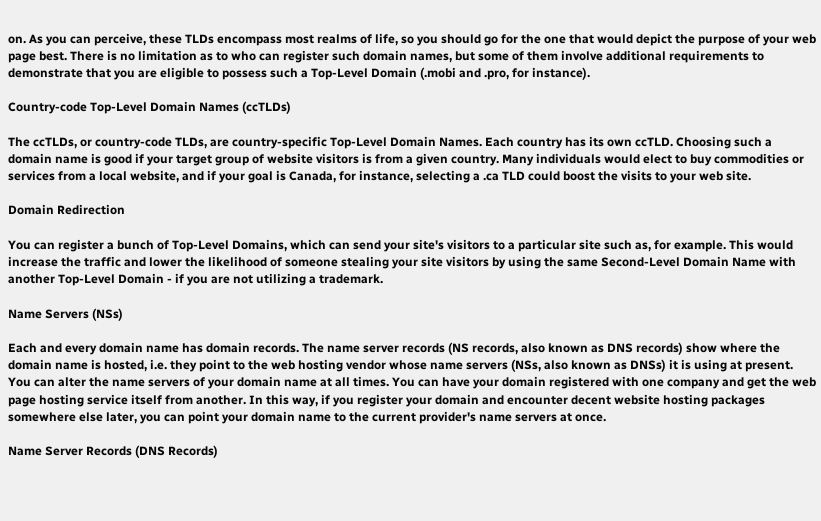on. As you can perceive, these TLDs encompass most realms of life, so you should go for the one that would depict the purpose of your web page best. There is no limitation as to who can register such domain names, but some of them involve additional requirements to demonstrate that you are eligible to possess such a Top-Level Domain (.mobi and .pro, for instance).

Country-code Top-Level Domain Names (ccTLDs)

The ccTLDs, or country-code TLDs, are country-specific Top-Level Domain Names. Each country has its own ccTLD. Choosing such a domain name is good if your target group of website visitors is from a given country. Many individuals would elect to buy commodities or services from a local website, and if your goal is Canada, for instance, selecting a .ca TLD could boost the visits to your web site.

Domain Redirection

You can register a bunch of Top-Level Domains, which can send your site's visitors to a particular site such as, for example. This would increase the traffic and lower the likelihood of someone stealing your site visitors by using the same Second-Level Domain Name with another Top-Level Domain - if you are not utilizing a trademark.

Name Servers (NSs)

Each and every domain name has domain records. The name server records (NS records, also known as DNS records) show where the domain name is hosted, i.e. they point to the web hosting vendor whose name servers (NSs, also known as DNSs) it is using at present. You can alter the name servers of your domain name at all times. You can have your domain registered with one company and get the web page hosting service itself from another. In this way, if you register your domain and encounter decent website hosting packages somewhere else later, you can point your domain name to the current provider's name servers at once.

Name Server Records (DNS Records)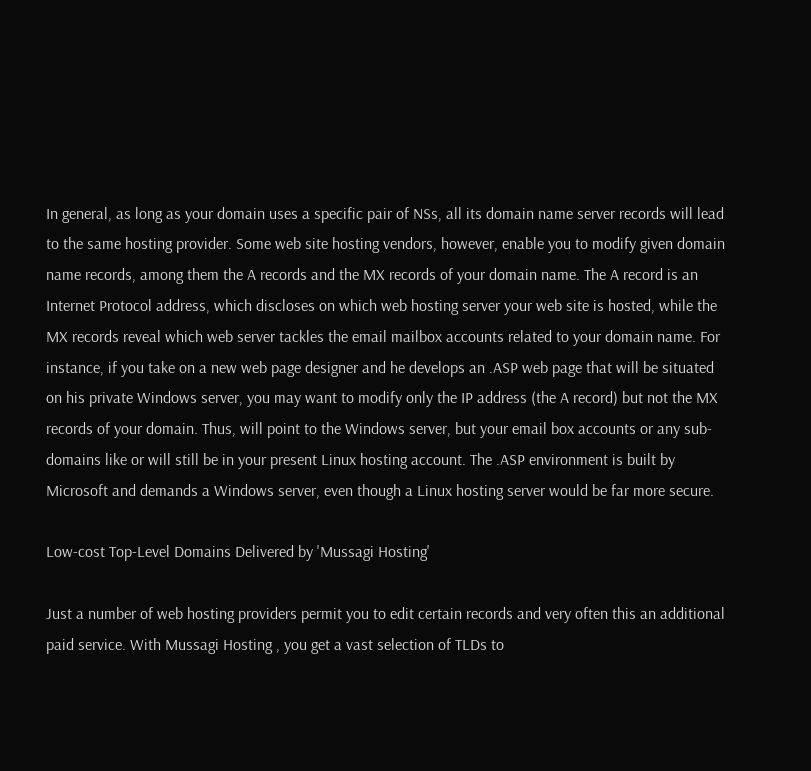In general, as long as your domain uses a specific pair of NSs, all its domain name server records will lead to the same hosting provider. Some web site hosting vendors, however, enable you to modify given domain name records, among them the A records and the MX records of your domain name. The A record is an Internet Protocol address, which discloses on which web hosting server your web site is hosted, while the MX records reveal which web server tackles the email mailbox accounts related to your domain name. For instance, if you take on a new web page designer and he develops an .ASP web page that will be situated on his private Windows server, you may want to modify only the IP address (the A record) but not the MX records of your domain. Thus, will point to the Windows server, but your email box accounts or any sub-domains like or will still be in your present Linux hosting account. The .ASP environment is built by Microsoft and demands a Windows server, even though a Linux hosting server would be far more secure.

Low-cost Top-Level Domains Delivered by 'Mussagi Hosting'

Just a number of web hosting providers permit you to edit certain records and very often this an additional paid service. With Mussagi Hosting , you get a vast selection of TLDs to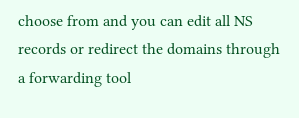choose from and you can edit all NS records or redirect the domains through a forwarding tool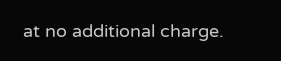at no additional charge.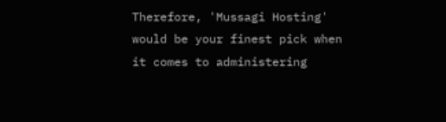Therefore, 'Mussagi Hosting' would be your finest pick when it comes to administering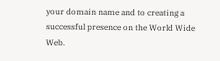your domain name and to creating a successful presence on the World Wide Web.